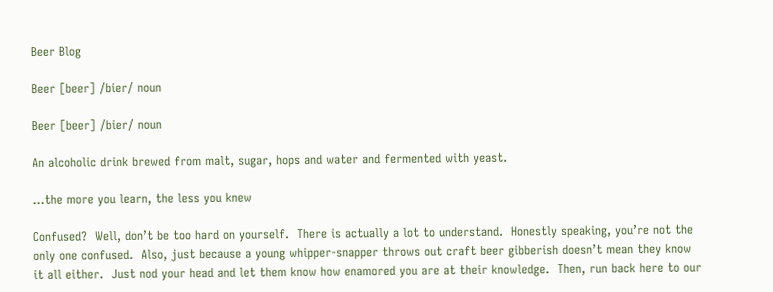Beer Blog

Beer [beer] /bier/ noun

Beer [beer] /bier/ noun

An alcoholic drink brewed from malt, sugar, hops and water and fermented with yeast.

…the more you learn, the less you knew

Confused?  Well, don’t be too hard on yourself.  There is actually a lot to understand.  Honestly speaking, you’re not the only one confused.  Also, just because a young whipper-snapper throws out craft beer gibberish doesn’t mean they know it all either.  Just nod your head and let them know how enamored you are at their knowledge.  Then, run back here to our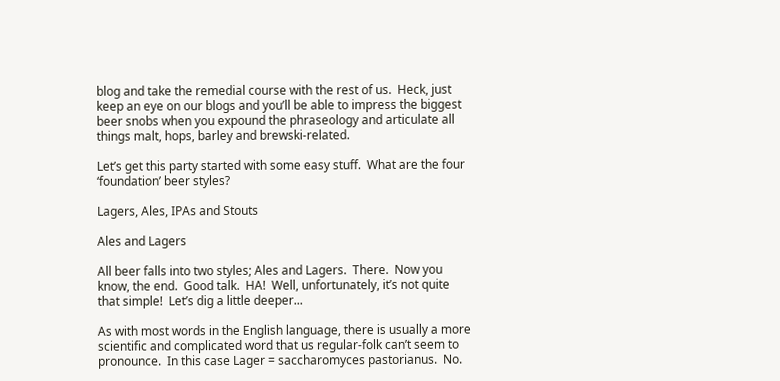blog and take the remedial course with the rest of us.  Heck, just keep an eye on our blogs and you’ll be able to impress the biggest beer snobs when you expound the phraseology and articulate all things malt, hops, barley and brewski-related.

Let’s get this party started with some easy stuff.  What are the four ‘foundation’ beer styles?

Lagers, Ales, IPAs and Stouts

Ales and Lagers

All beer falls into two styles; Ales and Lagers.  There.  Now you know, the end.  Good talk.  HA!  Well, unfortunately, it’s not quite that simple!  Let’s dig a little deeper...

As with most words in the English language, there is usually a more scientific and complicated word that us regular-folk can’t seem to pronounce.  In this case Lager = saccharomyces pastorianus.  No.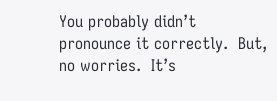You probably didn’t pronounce it correctly.  But, no worries.  It’s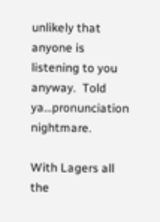unlikely that anyone is listening to you anyway.  Told ya…pronunciation nightmare.

With Lagers all the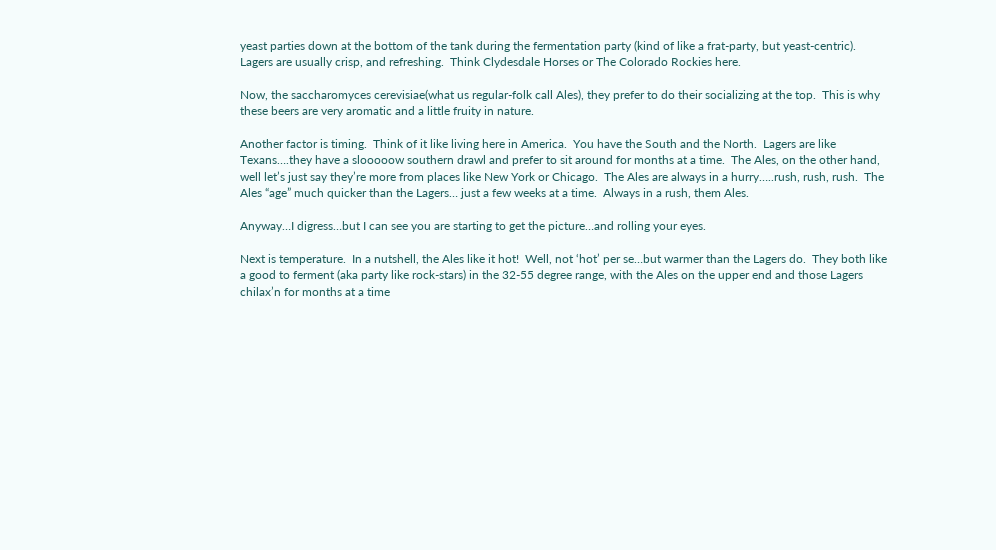yeast parties down at the bottom of the tank during the fermentation party (kind of like a frat-party, but yeast-centric).  Lagers are usually crisp, and refreshing.  Think Clydesdale Horses or The Colorado Rockies here.

Now, the saccharomyces cerevisiae(what us regular-folk call Ales), they prefer to do their socializing at the top.  This is why these beers are very aromatic and a little fruity in nature.

Another factor is timing.  Think of it like living here in America.  You have the South and the North.  Lagers are like Texans….they have a slooooow southern drawl and prefer to sit around for months at a time.  The Ales, on the other hand, well let’s just say they’re more from places like New York or Chicago.  The Ales are always in a hurry…..rush, rush, rush.  The Ales “age” much quicker than the Lagers… just a few weeks at a time.  Always in a rush, them Ales.

Anyway…I digress…but I can see you are starting to get the picture…and rolling your eyes.

Next is temperature.  In a nutshell, the Ales like it hot!  Well, not ‘hot’ per se…but warmer than the Lagers do.  They both like a good to ferment (aka party like rock-stars) in the 32-55 degree range, with the Ales on the upper end and those Lagers chilax’n for months at a time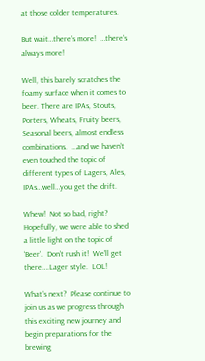at those colder temperatures.

But wait…there’s more!  …there’s always more!

Well, this barely scratches the foamy surface when it comes to beer. There are IPAs, Stouts, Porters, Wheats, Fruity beers, Seasonal beers, almost endless combinations.  …and we haven’t even touched the topic of different types of Lagers, Ales, IPAs…well…you get the drift.

Whew!  Not so bad, right?  Hopefully, we were able to shed a little light on the topic of ‘Beer’.  Don’t rush it!  We’ll get there….Lager style.  LOL!

What’s next?  Please continue to join us as we progress through this exciting new journey and begin preparations for the brewing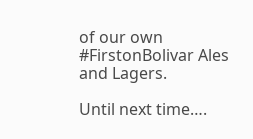of our own #FirstonBolivar Ales and Lagers.

Until next time….